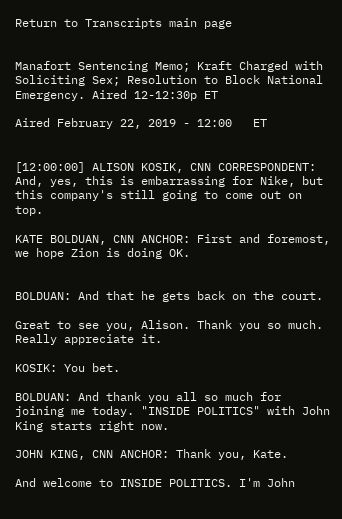Return to Transcripts main page


Manafort Sentencing Memo; Kraft Charged with Soliciting Sex; Resolution to Block National Emergency. Aired 12-12:30p ET

Aired February 22, 2019 - 12:00   ET


[12:00:00] ALISON KOSIK, CNN CORRESPONDENT: And, yes, this is embarrassing for Nike, but this company's still going to come out on top.

KATE BOLDUAN, CNN ANCHOR: First and foremost, we hope Zion is doing OK.


BOLDUAN: And that he gets back on the court.

Great to see you, Alison. Thank you so much. Really appreciate it.

KOSIK: You bet.

BOLDUAN: And thank you all so much for joining me today. "INSIDE POLITICS" with John King starts right now.

JOHN KING, CNN ANCHOR: Thank you, Kate.

And welcome to INSIDE POLITICS. I'm John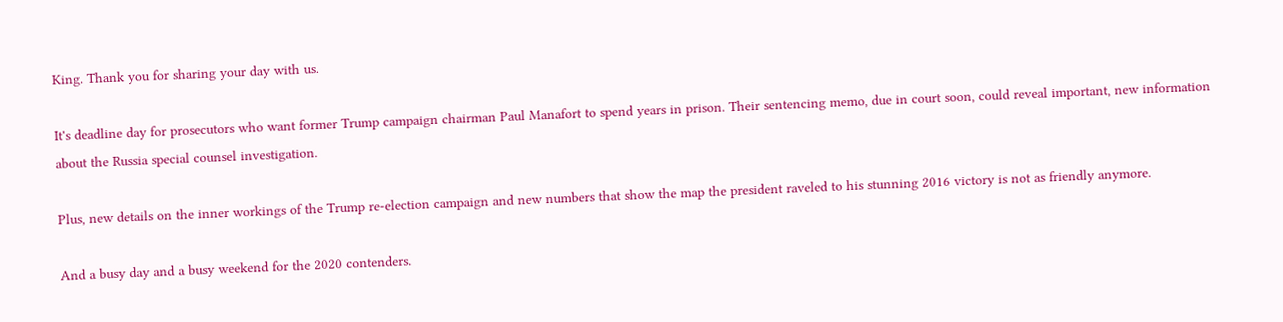King. Thank you for sharing your day with us.

It's deadline day for prosecutors who want former Trump campaign chairman Paul Manafort to spend years in prison. Their sentencing memo, due in court soon, could reveal important, new information about the Russia special counsel investigation.

Plus, new details on the inner workings of the Trump re-election campaign and new numbers that show the map the president raveled to his stunning 2016 victory is not as friendly anymore.

And a busy day and a busy weekend for the 2020 contenders.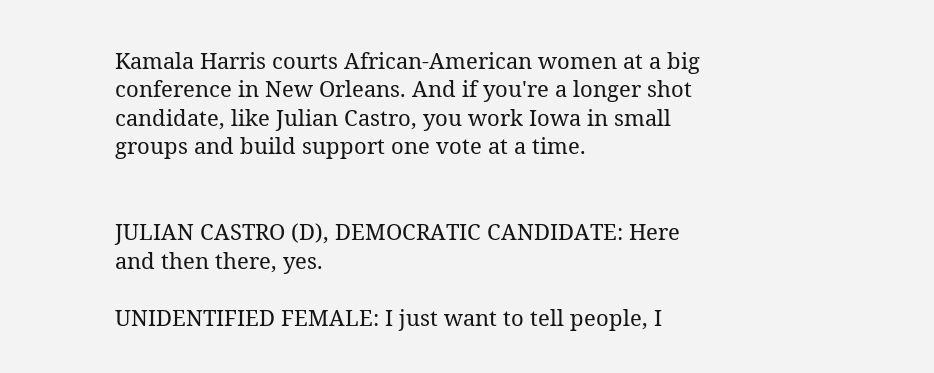Kamala Harris courts African-American women at a big conference in New Orleans. And if you're a longer shot candidate, like Julian Castro, you work Iowa in small groups and build support one vote at a time.


JULIAN CASTRO (D), DEMOCRATIC CANDIDATE: Here and then there, yes.

UNIDENTIFIED FEMALE: I just want to tell people, I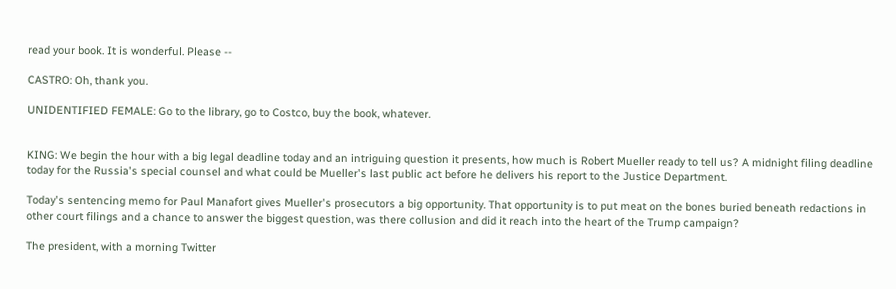read your book. It is wonderful. Please --

CASTRO: Oh, thank you.

UNIDENTIFIED FEMALE: Go to the library, go to Costco, buy the book, whatever.


KING: We begin the hour with a big legal deadline today and an intriguing question it presents, how much is Robert Mueller ready to tell us? A midnight filing deadline today for the Russia's special counsel and what could be Mueller's last public act before he delivers his report to the Justice Department.

Today's sentencing memo for Paul Manafort gives Mueller's prosecutors a big opportunity. That opportunity is to put meat on the bones buried beneath redactions in other court filings and a chance to answer the biggest question, was there collusion and did it reach into the heart of the Trump campaign?

The president, with a morning Twitter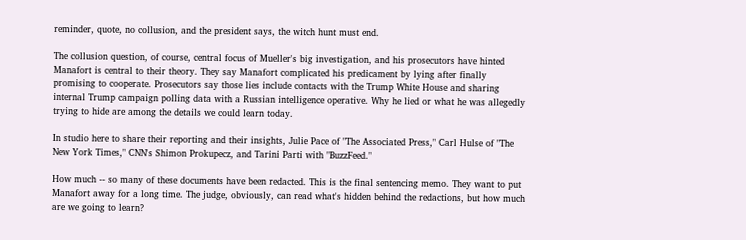reminder, quote, no collusion, and the president says, the witch hunt must end.

The collusion question, of course, central focus of Mueller's big investigation, and his prosecutors have hinted Manafort is central to their theory. They say Manafort complicated his predicament by lying after finally promising to cooperate. Prosecutors say those lies include contacts with the Trump White House and sharing internal Trump campaign polling data with a Russian intelligence operative. Why he lied or what he was allegedly trying to hide are among the details we could learn today.

In studio here to share their reporting and their insights, Julie Pace of "The Associated Press," Carl Hulse of "The New York Times," CNN's Shimon Prokupecz, and Tarini Parti with "BuzzFeed."

How much -- so many of these documents have been redacted. This is the final sentencing memo. They want to put Manafort away for a long time. The judge, obviously, can read what's hidden behind the redactions, but how much are we going to learn?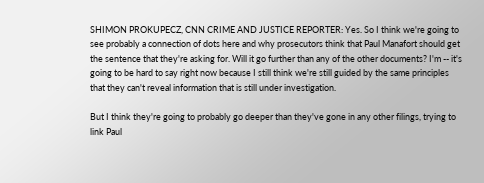SHIMON PROKUPECZ, CNN CRIME AND JUSTICE REPORTER: Yes. So I think we're going to see probably a connection of dots here and why prosecutors think that Paul Manafort should get the sentence that they're asking for. Will it go further than any of the other documents? I'm -- it's going to be hard to say right now because I still think we're still guided by the same principles that they can't reveal information that is still under investigation.

But I think they're going to probably go deeper than they've gone in any other filings, trying to link Paul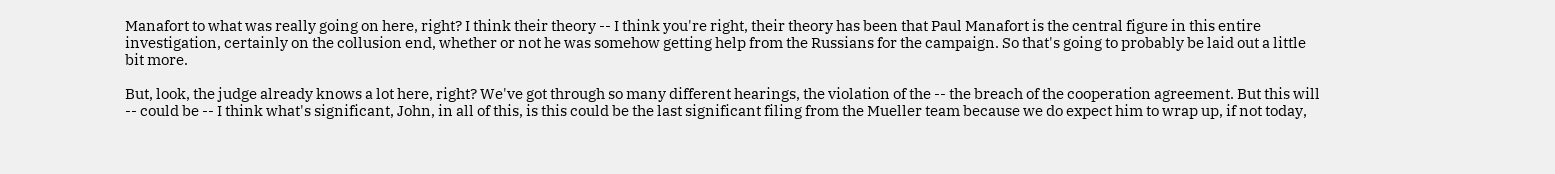Manafort to what was really going on here, right? I think their theory -- I think you're right, their theory has been that Paul Manafort is the central figure in this entire investigation, certainly on the collusion end, whether or not he was somehow getting help from the Russians for the campaign. So that's going to probably be laid out a little bit more.

But, look, the judge already knows a lot here, right? We've got through so many different hearings, the violation of the -- the breach of the cooperation agreement. But this will -- could be -- I think what's significant, John, in all of this, is this could be the last significant filing from the Mueller team because we do expect him to wrap up, if not today,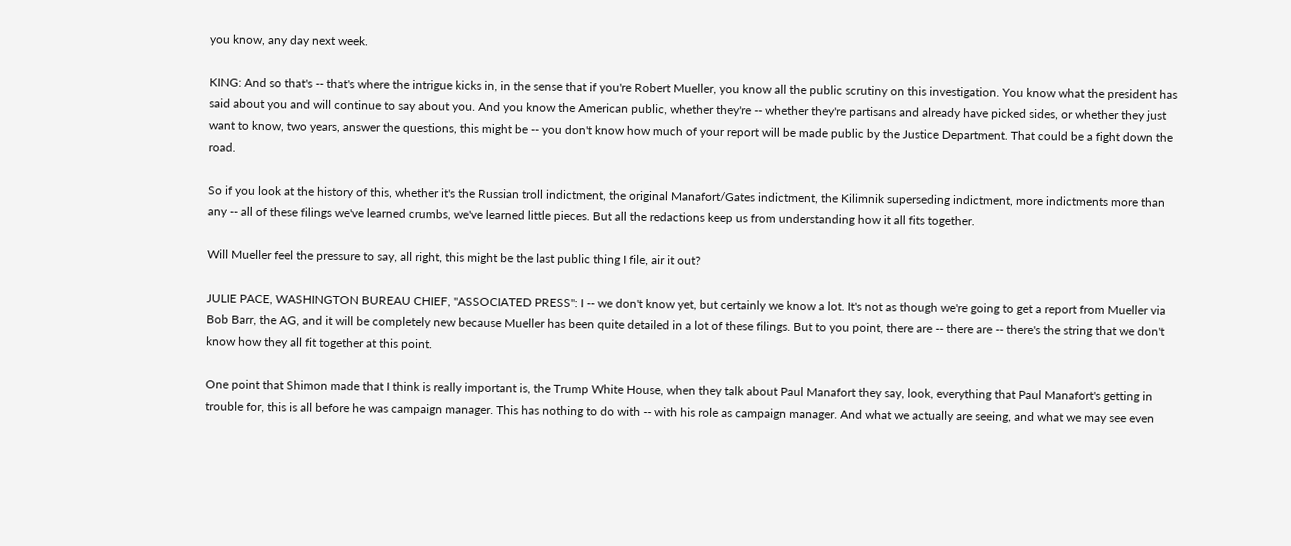you know, any day next week.

KING: And so that's -- that's where the intrigue kicks in, in the sense that if you're Robert Mueller, you know all the public scrutiny on this investigation. You know what the president has said about you and will continue to say about you. And you know the American public, whether they're -- whether they're partisans and already have picked sides, or whether they just want to know, two years, answer the questions, this might be -- you don't know how much of your report will be made public by the Justice Department. That could be a fight down the road.

So if you look at the history of this, whether it's the Russian troll indictment, the original Manafort/Gates indictment, the Kilimnik superseding indictment, more indictments more than any -- all of these filings we've learned crumbs, we've learned little pieces. But all the redactions keep us from understanding how it all fits together.

Will Mueller feel the pressure to say, all right, this might be the last public thing I file, air it out?

JULIE PACE, WASHINGTON BUREAU CHIEF, "ASSOCIATED PRESS": I -- we don't know yet, but certainly we know a lot. It's not as though we're going to get a report from Mueller via Bob Barr, the AG, and it will be completely new because Mueller has been quite detailed in a lot of these filings. But to you point, there are -- there are -- there's the string that we don't know how they all fit together at this point.

One point that Shimon made that I think is really important is, the Trump White House, when they talk about Paul Manafort they say, look, everything that Paul Manafort's getting in trouble for, this is all before he was campaign manager. This has nothing to do with -- with his role as campaign manager. And what we actually are seeing, and what we may see even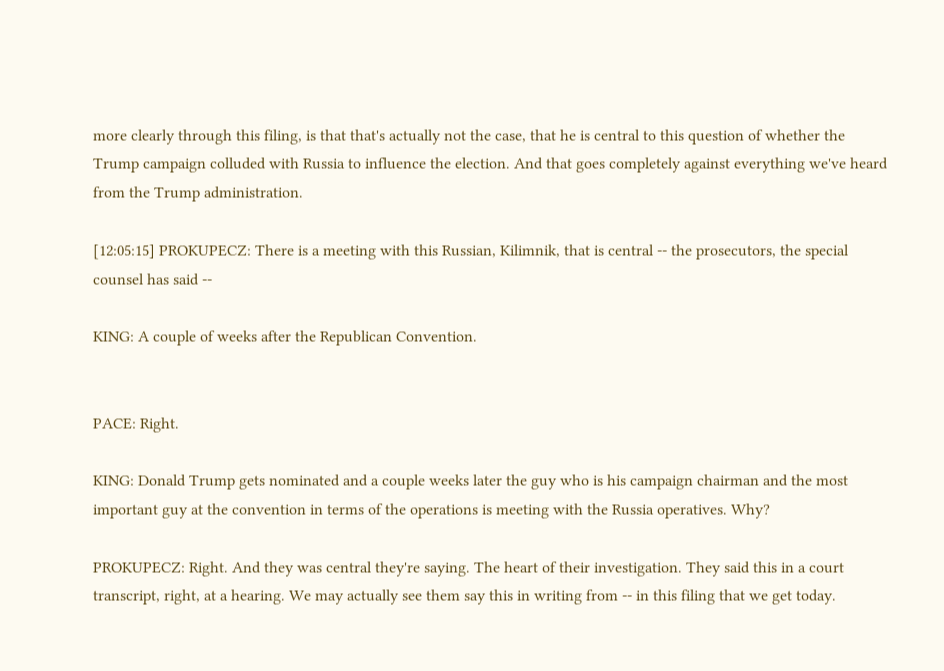more clearly through this filing, is that that's actually not the case, that he is central to this question of whether the Trump campaign colluded with Russia to influence the election. And that goes completely against everything we've heard from the Trump administration.

[12:05:15] PROKUPECZ: There is a meeting with this Russian, Kilimnik, that is central -- the prosecutors, the special counsel has said --

KING: A couple of weeks after the Republican Convention.


PACE: Right.

KING: Donald Trump gets nominated and a couple weeks later the guy who is his campaign chairman and the most important guy at the convention in terms of the operations is meeting with the Russia operatives. Why?

PROKUPECZ: Right. And they was central they're saying. The heart of their investigation. They said this in a court transcript, right, at a hearing. We may actually see them say this in writing from -- in this filing that we get today.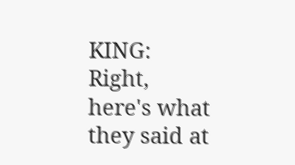KING: Right, here's what they said at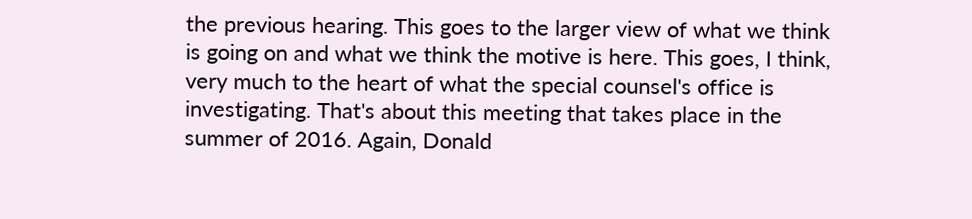the previous hearing. This goes to the larger view of what we think is going on and what we think the motive is here. This goes, I think, very much to the heart of what the special counsel's office is investigating. That's about this meeting that takes place in the summer of 2016. Again, Donald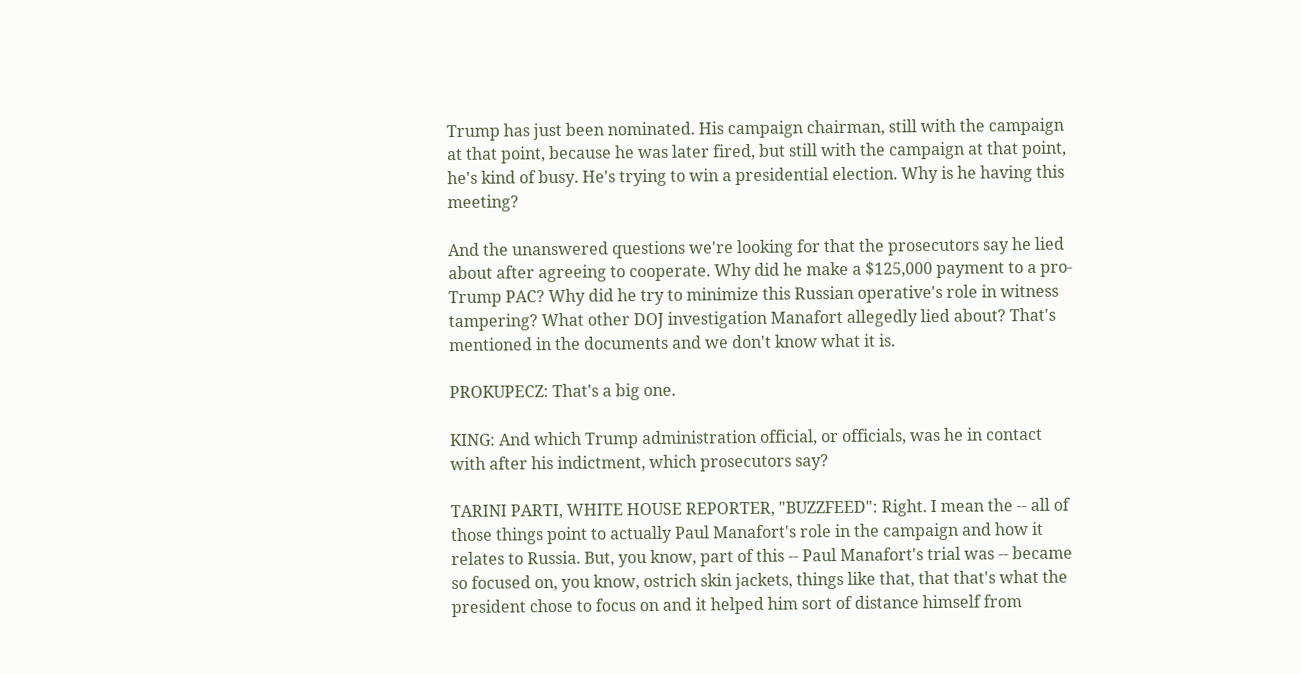Trump has just been nominated. His campaign chairman, still with the campaign at that point, because he was later fired, but still with the campaign at that point, he's kind of busy. He's trying to win a presidential election. Why is he having this meeting?

And the unanswered questions we're looking for that the prosecutors say he lied about after agreeing to cooperate. Why did he make a $125,000 payment to a pro-Trump PAC? Why did he try to minimize this Russian operative's role in witness tampering? What other DOJ investigation Manafort allegedly lied about? That's mentioned in the documents and we don't know what it is.

PROKUPECZ: That's a big one.

KING: And which Trump administration official, or officials, was he in contact with after his indictment, which prosecutors say?

TARINI PARTI, WHITE HOUSE REPORTER, "BUZZFEED": Right. I mean the -- all of those things point to actually Paul Manafort's role in the campaign and how it relates to Russia. But, you know, part of this -- Paul Manafort's trial was -- became so focused on, you know, ostrich skin jackets, things like that, that that's what the president chose to focus on and it helped him sort of distance himself from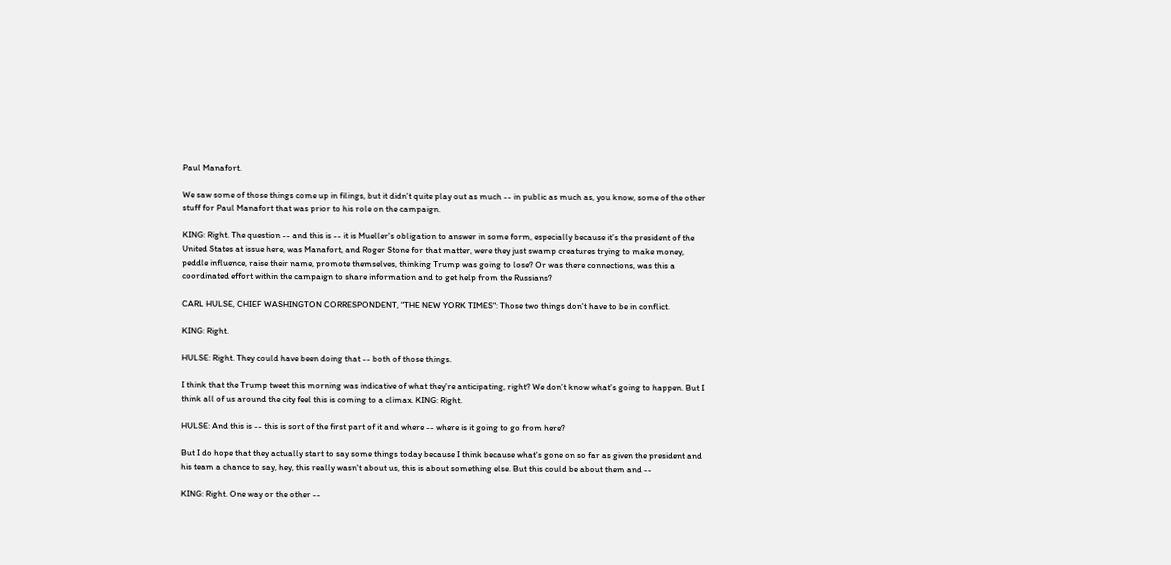Paul Manafort.

We saw some of those things come up in filings, but it didn't quite play out as much -- in public as much as, you know, some of the other stuff for Paul Manafort that was prior to his role on the campaign.

KING: Right. The question -- and this is -- it is Mueller's obligation to answer in some form, especially because it's the president of the United States at issue here, was Manafort, and Roger Stone for that matter, were they just swamp creatures trying to make money, peddle influence, raise their name, promote themselves, thinking Trump was going to lose? Or was there connections, was this a coordinated effort within the campaign to share information and to get help from the Russians?

CARL HULSE, CHIEF WASHINGTON CORRESPONDENT, "THE NEW YORK TIMES": Those two things don't have to be in conflict.

KING: Right.

HULSE: Right. They could have been doing that -- both of those things.

I think that the Trump tweet this morning was indicative of what they're anticipating, right? We don't know what's going to happen. But I think all of us around the city feel this is coming to a climax. KING: Right.

HULSE: And this is -- this is sort of the first part of it and where -- where is it going to go from here?

But I do hope that they actually start to say some things today because I think because what's gone on so far as given the president and his team a chance to say, hey, this really wasn't about us, this is about something else. But this could be about them and --

KING: Right. One way or the other --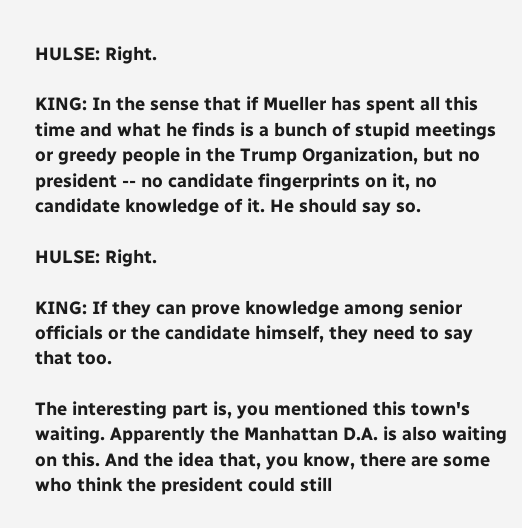HULSE: Right.

KING: In the sense that if Mueller has spent all this time and what he finds is a bunch of stupid meetings or greedy people in the Trump Organization, but no president -- no candidate fingerprints on it, no candidate knowledge of it. He should say so.

HULSE: Right.

KING: If they can prove knowledge among senior officials or the candidate himself, they need to say that too.

The interesting part is, you mentioned this town's waiting. Apparently the Manhattan D.A. is also waiting on this. And the idea that, you know, there are some who think the president could still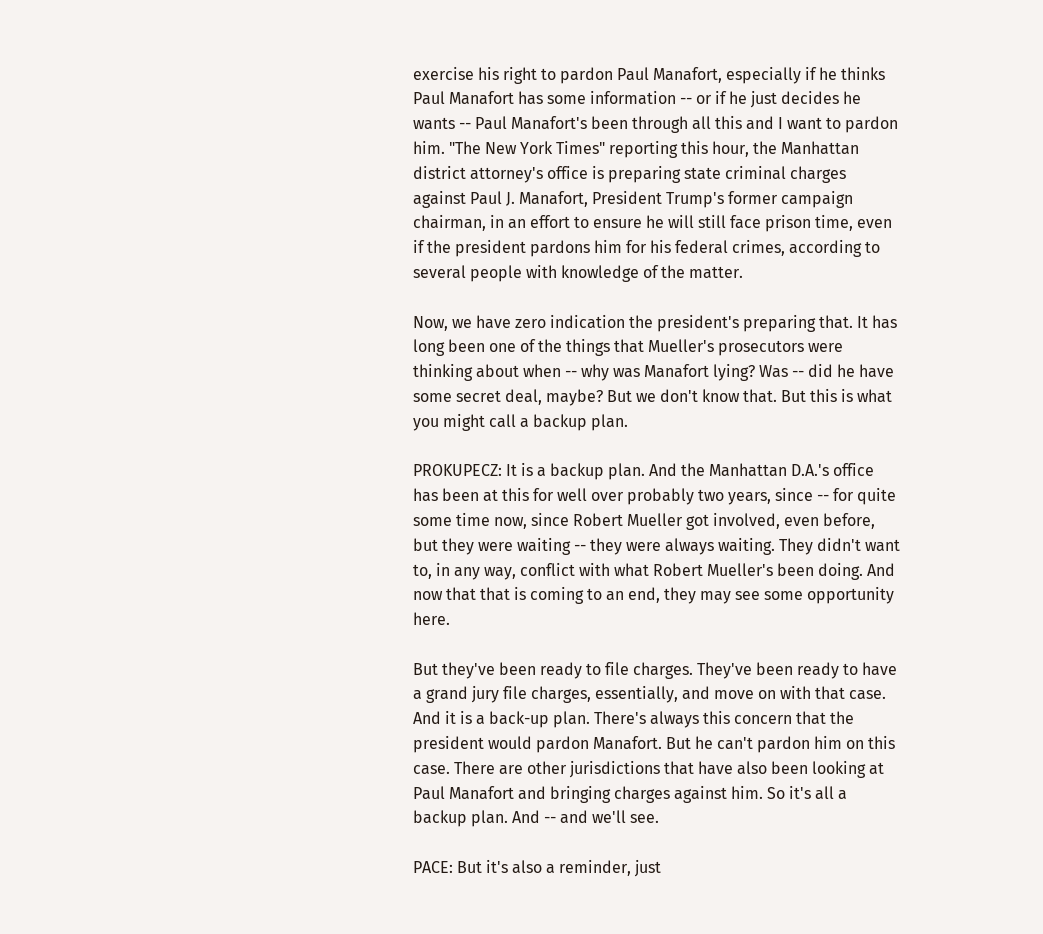exercise his right to pardon Paul Manafort, especially if he thinks Paul Manafort has some information -- or if he just decides he wants -- Paul Manafort's been through all this and I want to pardon him. "The New York Times" reporting this hour, the Manhattan district attorney's office is preparing state criminal charges against Paul J. Manafort, President Trump's former campaign chairman, in an effort to ensure he will still face prison time, even if the president pardons him for his federal crimes, according to several people with knowledge of the matter.

Now, we have zero indication the president's preparing that. It has long been one of the things that Mueller's prosecutors were thinking about when -- why was Manafort lying? Was -- did he have some secret deal, maybe? But we don't know that. But this is what you might call a backup plan.

PROKUPECZ: It is a backup plan. And the Manhattan D.A.'s office has been at this for well over probably two years, since -- for quite some time now, since Robert Mueller got involved, even before, but they were waiting -- they were always waiting. They didn't want to, in any way, conflict with what Robert Mueller's been doing. And now that that is coming to an end, they may see some opportunity here.

But they've been ready to file charges. They've been ready to have a grand jury file charges, essentially, and move on with that case. And it is a back-up plan. There's always this concern that the president would pardon Manafort. But he can't pardon him on this case. There are other jurisdictions that have also been looking at Paul Manafort and bringing charges against him. So it's all a backup plan. And -- and we'll see.

PACE: But it's also a reminder, just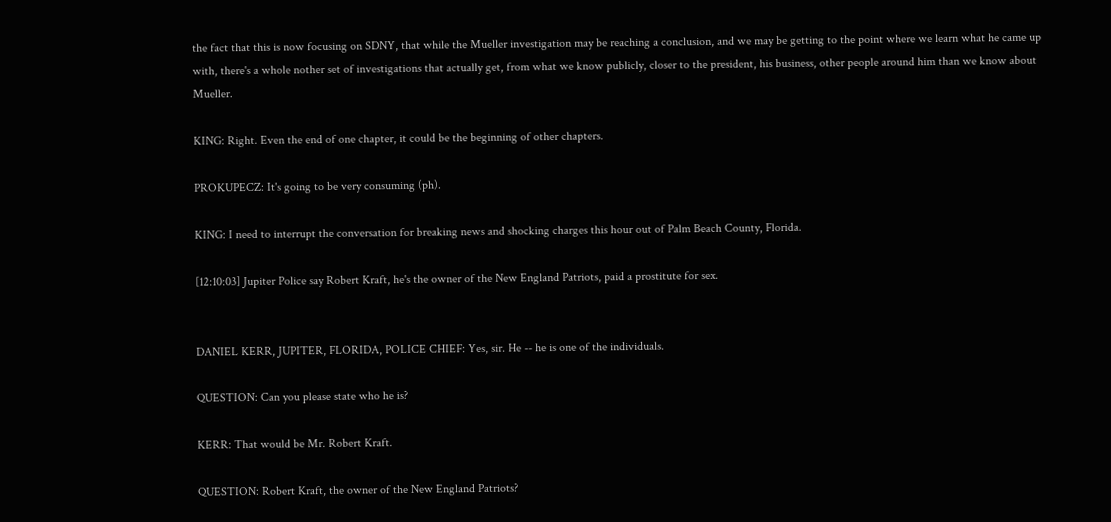the fact that this is now focusing on SDNY, that while the Mueller investigation may be reaching a conclusion, and we may be getting to the point where we learn what he came up with, there's a whole nother set of investigations that actually get, from what we know publicly, closer to the president, his business, other people around him than we know about Mueller.

KING: Right. Even the end of one chapter, it could be the beginning of other chapters.

PROKUPECZ: It's going to be very consuming (ph).

KING: I need to interrupt the conversation for breaking news and shocking charges this hour out of Palm Beach County, Florida.

[12:10:03] Jupiter Police say Robert Kraft, he's the owner of the New England Patriots, paid a prostitute for sex.


DANIEL KERR, JUPITER, FLORIDA, POLICE CHIEF: Yes, sir. He -- he is one of the individuals.

QUESTION: Can you please state who he is?

KERR: That would be Mr. Robert Kraft.

QUESTION: Robert Kraft, the owner of the New England Patriots?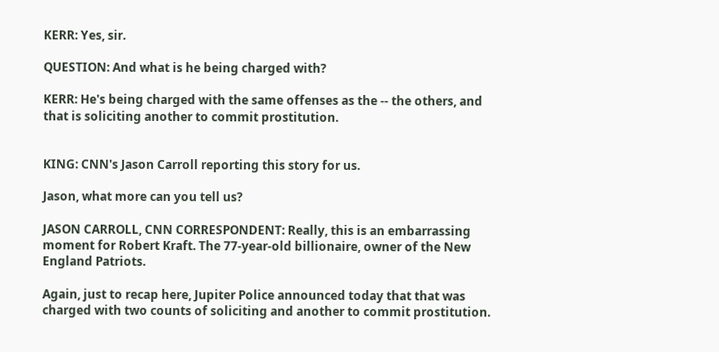KERR: Yes, sir.

QUESTION: And what is he being charged with?

KERR: He's being charged with the same offenses as the -- the others, and that is soliciting another to commit prostitution.


KING: CNN's Jason Carroll reporting this story for us.

Jason, what more can you tell us?

JASON CARROLL, CNN CORRESPONDENT: Really, this is an embarrassing moment for Robert Kraft. The 77-year-old billionaire, owner of the New England Patriots.

Again, just to recap here, Jupiter Police announced today that that was charged with two counts of soliciting and another to commit prostitution.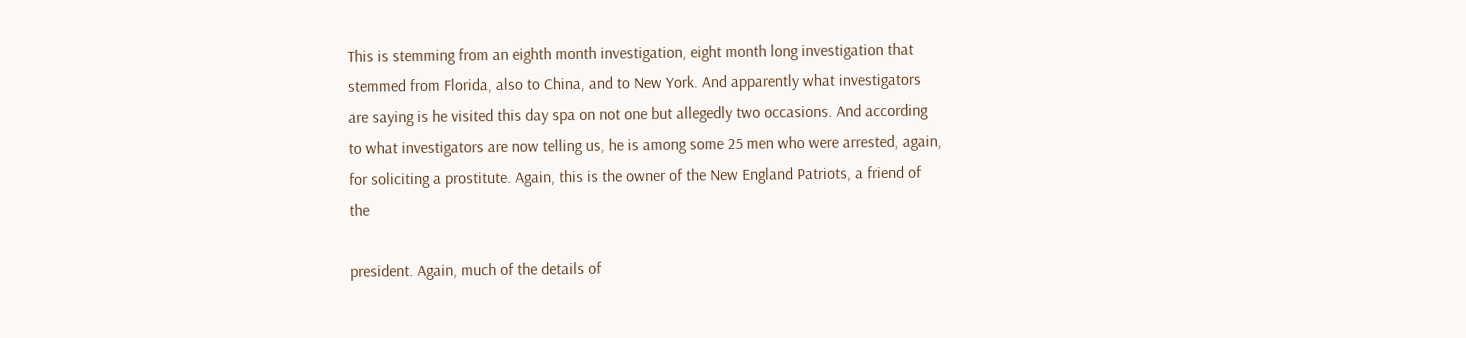This is stemming from an eighth month investigation, eight month long investigation that stemmed from Florida, also to China, and to New York. And apparently what investigators are saying is he visited this day spa on not one but allegedly two occasions. And according to what investigators are now telling us, he is among some 25 men who were arrested, again, for soliciting a prostitute. Again, this is the owner of the New England Patriots, a friend of the

president. Again, much of the details of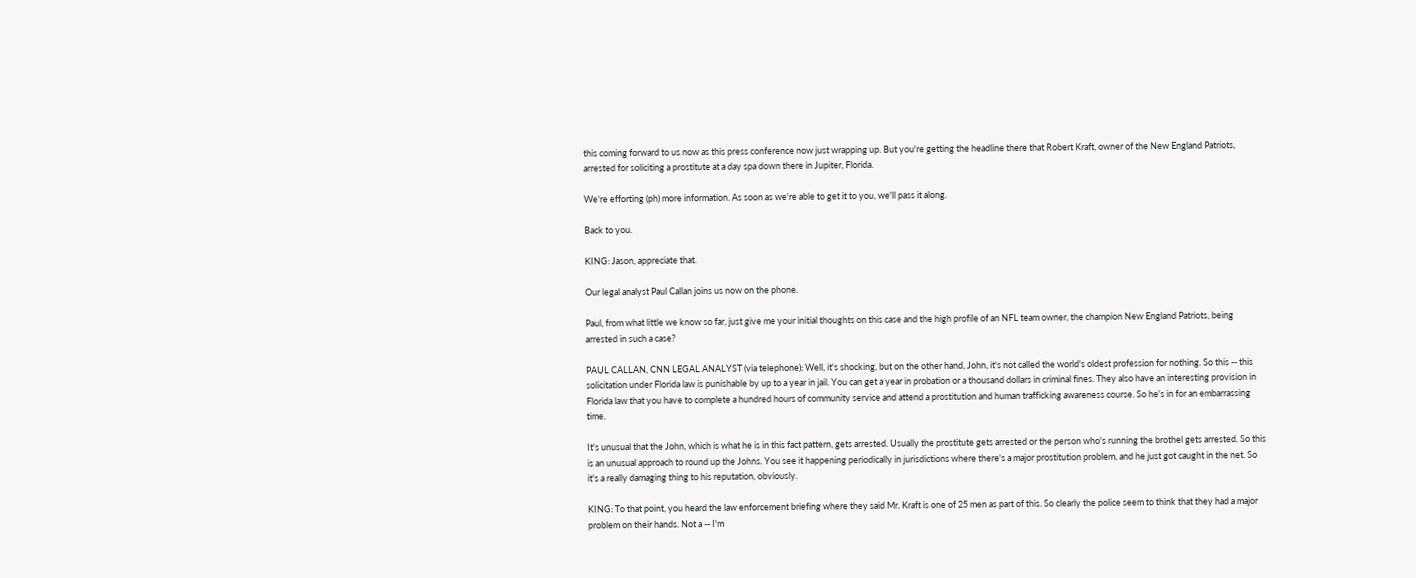this coming forward to us now as this press conference now just wrapping up. But you're getting the headline there that Robert Kraft, owner of the New England Patriots, arrested for soliciting a prostitute at a day spa down there in Jupiter, Florida.

We're efforting (ph) more information. As soon as we're able to get it to you, we'll pass it along.

Back to you.

KING: Jason, appreciate that.

Our legal analyst Paul Callan joins us now on the phone.

Paul, from what little we know so far, just give me your initial thoughts on this case and the high profile of an NFL team owner, the champion New England Patriots, being arrested in such a case?

PAUL CALLAN, CNN LEGAL ANALYST (via telephone): Well, it's shocking, but on the other hand, John, it's not called the world's oldest profession for nothing. So this -- this solicitation under Florida law is punishable by up to a year in jail. You can get a year in probation or a thousand dollars in criminal fines. They also have an interesting provision in Florida law that you have to complete a hundred hours of community service and attend a prostitution and human trafficking awareness course. So he's in for an embarrassing time.

It's unusual that the John, which is what he is in this fact pattern, gets arrested. Usually the prostitute gets arrested or the person who's running the brothel gets arrested. So this is an unusual approach to round up the Johns. You see it happening periodically in jurisdictions where there's a major prostitution problem, and he just got caught in the net. So it's a really damaging thing to his reputation, obviously.

KING: To that point, you heard the law enforcement briefing where they said Mr. Kraft is one of 25 men as part of this. So clearly the police seem to think that they had a major problem on their hands. Not a -- I'm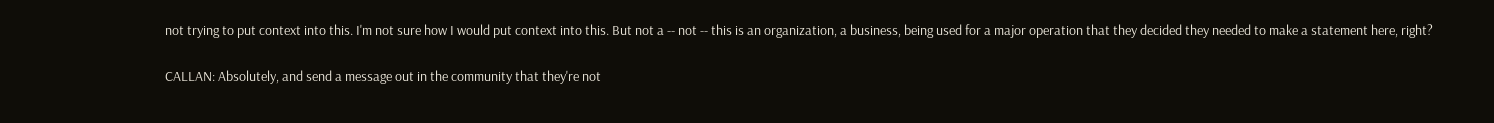not trying to put context into this. I'm not sure how I would put context into this. But not a -- not -- this is an organization, a business, being used for a major operation that they decided they needed to make a statement here, right?

CALLAN: Absolutely, and send a message out in the community that they're not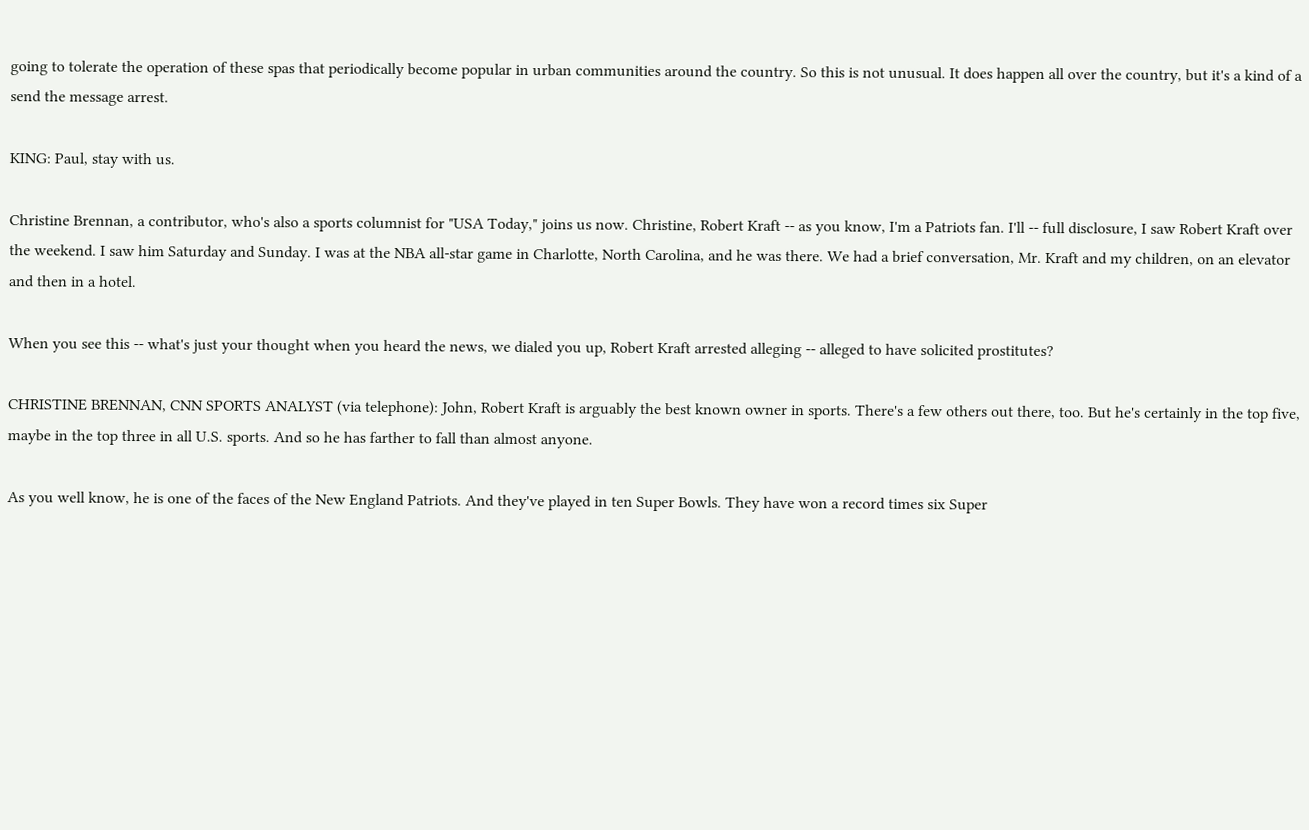going to tolerate the operation of these spas that periodically become popular in urban communities around the country. So this is not unusual. It does happen all over the country, but it's a kind of a send the message arrest.

KING: Paul, stay with us.

Christine Brennan, a contributor, who's also a sports columnist for "USA Today," joins us now. Christine, Robert Kraft -- as you know, I'm a Patriots fan. I'll -- full disclosure, I saw Robert Kraft over the weekend. I saw him Saturday and Sunday. I was at the NBA all-star game in Charlotte, North Carolina, and he was there. We had a brief conversation, Mr. Kraft and my children, on an elevator and then in a hotel.

When you see this -- what's just your thought when you heard the news, we dialed you up, Robert Kraft arrested alleging -- alleged to have solicited prostitutes?

CHRISTINE BRENNAN, CNN SPORTS ANALYST (via telephone): John, Robert Kraft is arguably the best known owner in sports. There's a few others out there, too. But he's certainly in the top five, maybe in the top three in all U.S. sports. And so he has farther to fall than almost anyone.

As you well know, he is one of the faces of the New England Patriots. And they've played in ten Super Bowls. They have won a record times six Super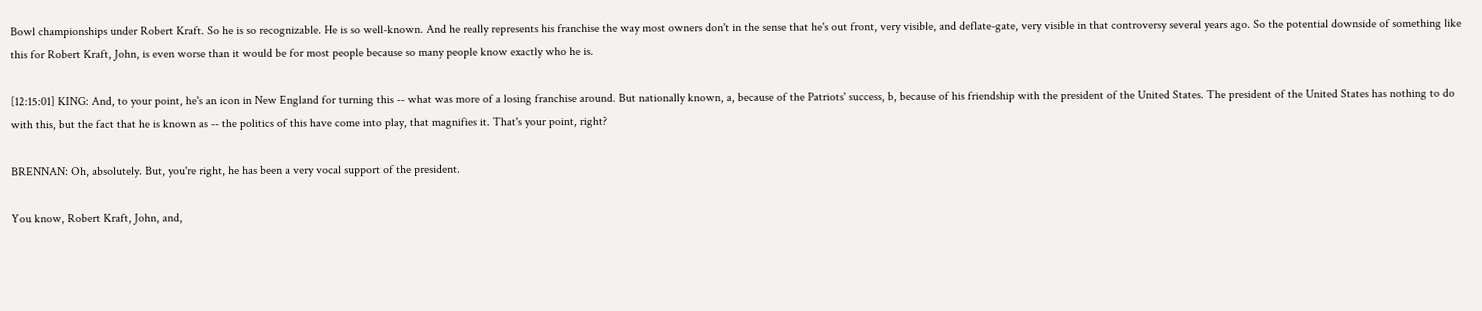Bowl championships under Robert Kraft. So he is so recognizable. He is so well-known. And he really represents his franchise the way most owners don't in the sense that he's out front, very visible, and deflate-gate, very visible in that controversy several years ago. So the potential downside of something like this for Robert Kraft, John, is even worse than it would be for most people because so many people know exactly who he is.

[12:15:01] KING: And, to your point, he's an icon in New England for turning this -- what was more of a losing franchise around. But nationally known, a, because of the Patriots' success, b, because of his friendship with the president of the United States. The president of the United States has nothing to do with this, but the fact that he is known as -- the politics of this have come into play, that magnifies it. That's your point, right?

BRENNAN: Oh, absolutely. But, you're right, he has been a very vocal support of the president.

You know, Robert Kraft, John, and,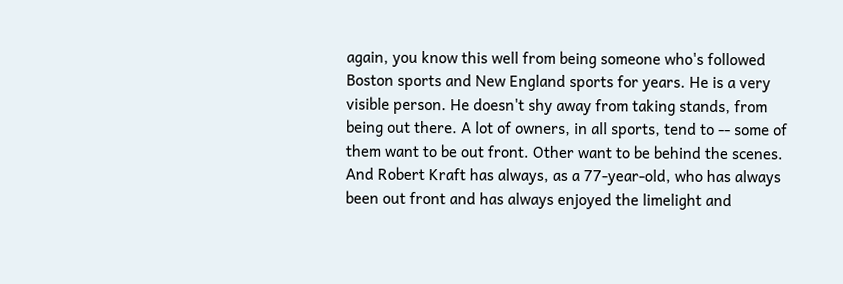again, you know this well from being someone who's followed Boston sports and New England sports for years. He is a very visible person. He doesn't shy away from taking stands, from being out there. A lot of owners, in all sports, tend to -- some of them want to be out front. Other want to be behind the scenes. And Robert Kraft has always, as a 77-year-old, who has always been out front and has always enjoyed the limelight and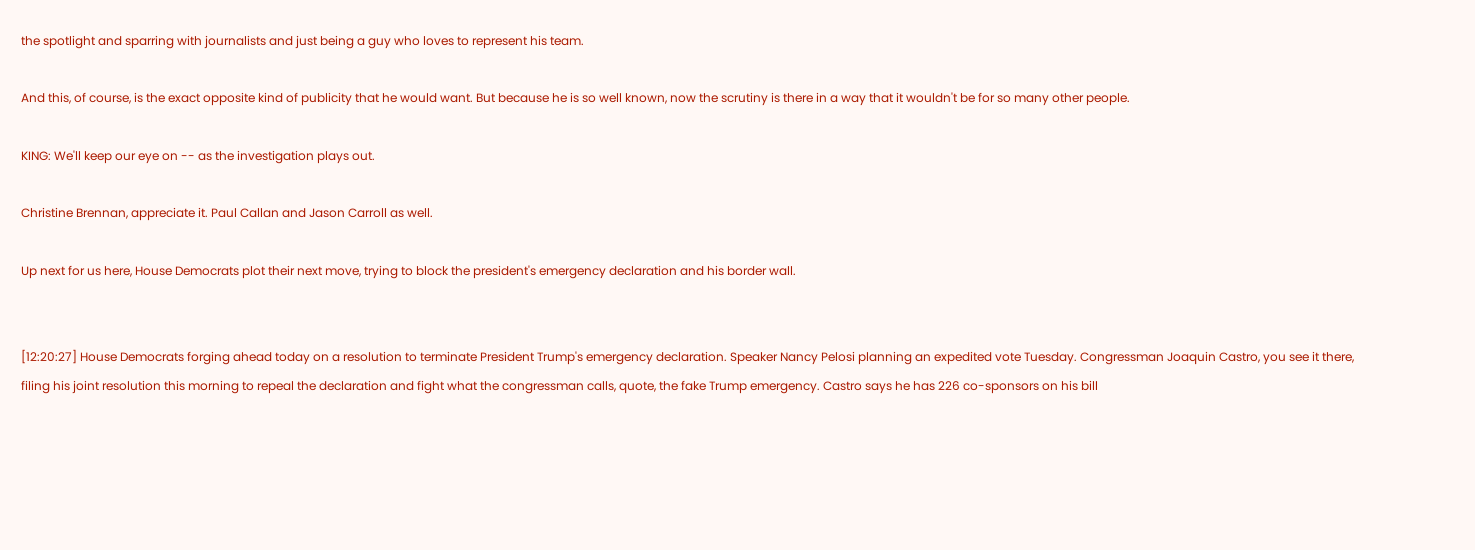the spotlight and sparring with journalists and just being a guy who loves to represent his team.

And this, of course, is the exact opposite kind of publicity that he would want. But because he is so well known, now the scrutiny is there in a way that it wouldn't be for so many other people.

KING: We'll keep our eye on -- as the investigation plays out.

Christine Brennan, appreciate it. Paul Callan and Jason Carroll as well.

Up next for us here, House Democrats plot their next move, trying to block the president's emergency declaration and his border wall.


[12:20:27] House Democrats forging ahead today on a resolution to terminate President Trump's emergency declaration. Speaker Nancy Pelosi planning an expedited vote Tuesday. Congressman Joaquin Castro, you see it there, filing his joint resolution this morning to repeal the declaration and fight what the congressman calls, quote, the fake Trump emergency. Castro says he has 226 co-sponsors on his bill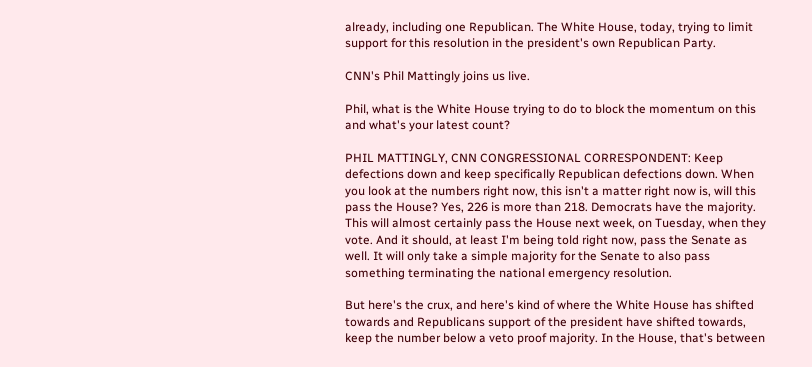already, including one Republican. The White House, today, trying to limit support for this resolution in the president's own Republican Party.

CNN's Phil Mattingly joins us live.

Phil, what is the White House trying to do to block the momentum on this and what's your latest count?

PHIL MATTINGLY, CNN CONGRESSIONAL CORRESPONDENT: Keep defections down and keep specifically Republican defections down. When you look at the numbers right now, this isn't a matter right now is, will this pass the House? Yes, 226 is more than 218. Democrats have the majority. This will almost certainly pass the House next week, on Tuesday, when they vote. And it should, at least I'm being told right now, pass the Senate as well. It will only take a simple majority for the Senate to also pass something terminating the national emergency resolution.

But here's the crux, and here's kind of where the White House has shifted towards and Republicans support of the president have shifted towards, keep the number below a veto proof majority. In the House, that's between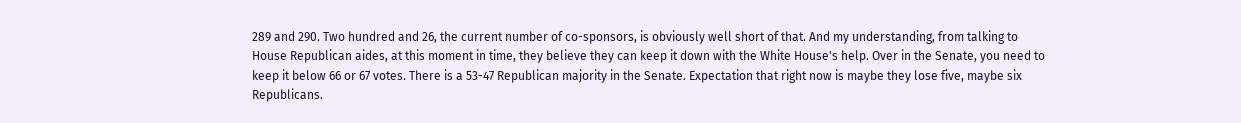289 and 290. Two hundred and 26, the current number of co-sponsors, is obviously well short of that. And my understanding, from talking to House Republican aides, at this moment in time, they believe they can keep it down with the White House's help. Over in the Senate, you need to keep it below 66 or 67 votes. There is a 53-47 Republican majority in the Senate. Expectation that right now is maybe they lose five, maybe six Republicans.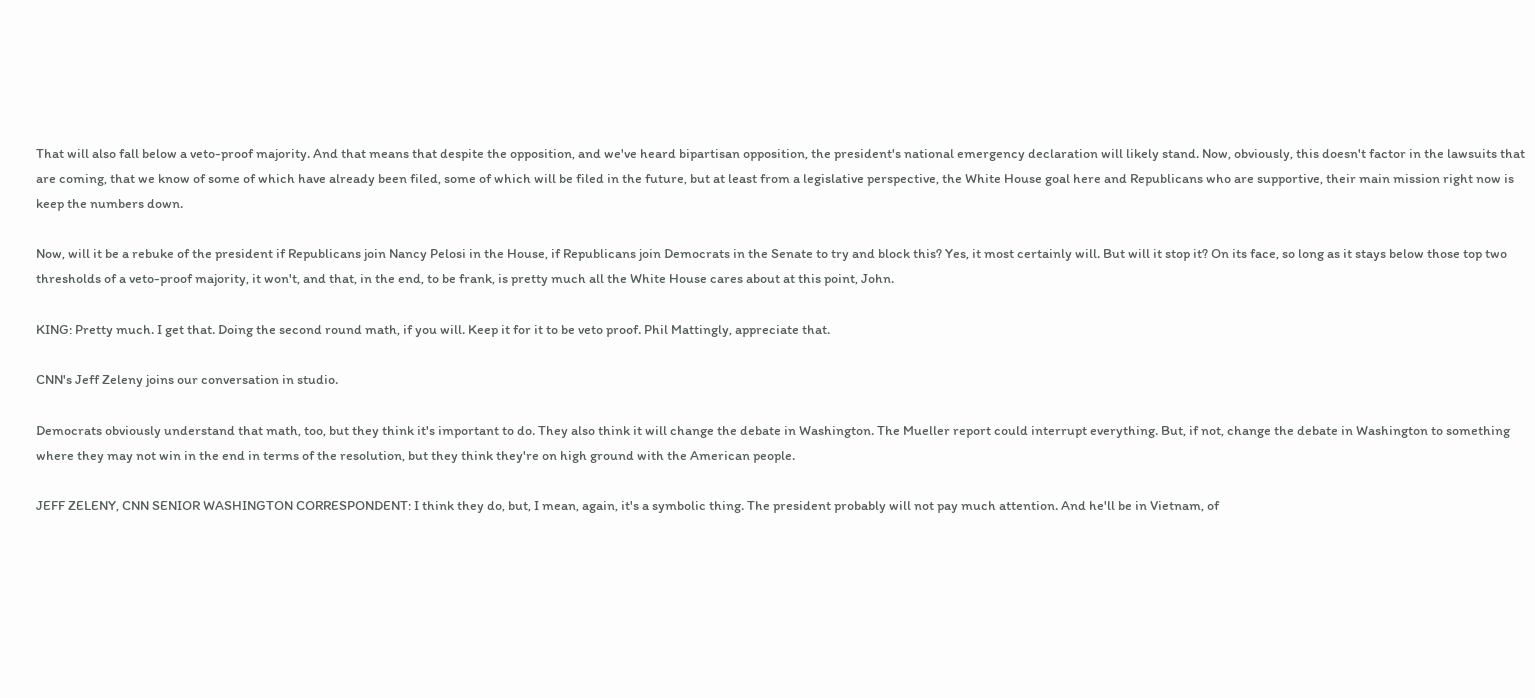That will also fall below a veto-proof majority. And that means that despite the opposition, and we've heard bipartisan opposition, the president's national emergency declaration will likely stand. Now, obviously, this doesn't factor in the lawsuits that are coming, that we know of some of which have already been filed, some of which will be filed in the future, but at least from a legislative perspective, the White House goal here and Republicans who are supportive, their main mission right now is keep the numbers down.

Now, will it be a rebuke of the president if Republicans join Nancy Pelosi in the House, if Republicans join Democrats in the Senate to try and block this? Yes, it most certainly will. But will it stop it? On its face, so long as it stays below those top two thresholds of a veto-proof majority, it won't, and that, in the end, to be frank, is pretty much all the White House cares about at this point, John.

KING: Pretty much. I get that. Doing the second round math, if you will. Keep it for it to be veto proof. Phil Mattingly, appreciate that.

CNN's Jeff Zeleny joins our conversation in studio.

Democrats obviously understand that math, too, but they think it's important to do. They also think it will change the debate in Washington. The Mueller report could interrupt everything. But, if not, change the debate in Washington to something where they may not win in the end in terms of the resolution, but they think they're on high ground with the American people.

JEFF ZELENY, CNN SENIOR WASHINGTON CORRESPONDENT: I think they do, but, I mean, again, it's a symbolic thing. The president probably will not pay much attention. And he'll be in Vietnam, of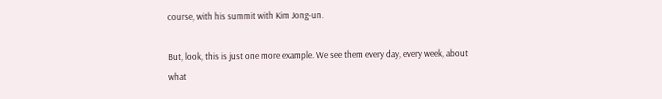course, with his summit with Kim Jong-un.

But, look, this is just one more example. We see them every day, every week, about what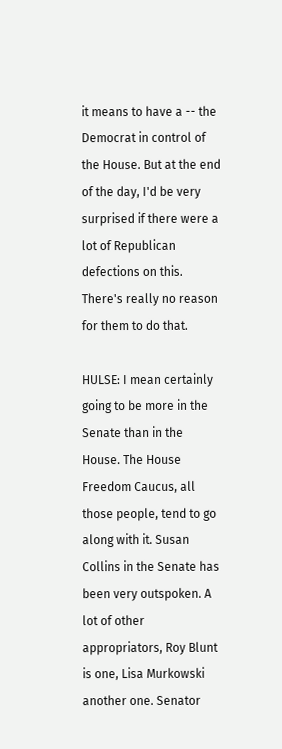it means to have a -- the Democrat in control of the House. But at the end of the day, I'd be very surprised if there were a lot of Republican defections on this. There's really no reason for them to do that.

HULSE: I mean certainly going to be more in the Senate than in the House. The House Freedom Caucus, all those people, tend to go along with it. Susan Collins in the Senate has been very outspoken. A lot of other appropriators, Roy Blunt is one, Lisa Murkowski another one. Senator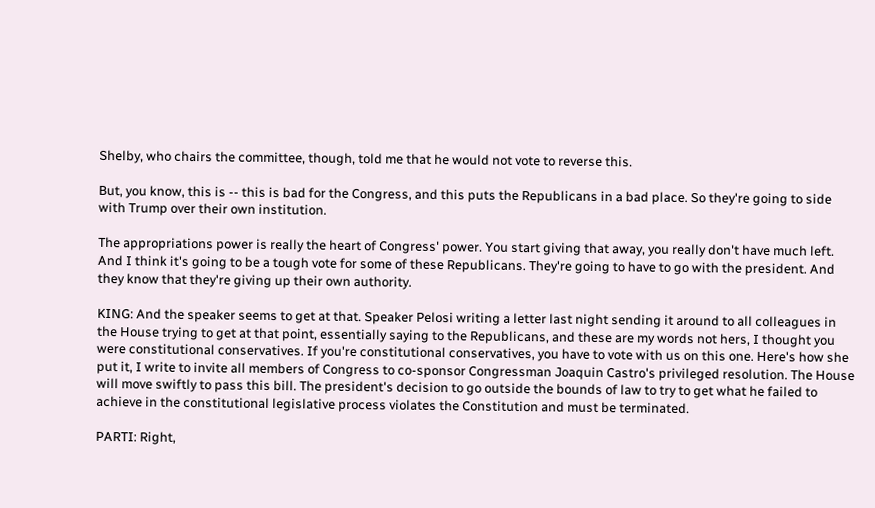Shelby, who chairs the committee, though, told me that he would not vote to reverse this.

But, you know, this is -- this is bad for the Congress, and this puts the Republicans in a bad place. So they're going to side with Trump over their own institution.

The appropriations power is really the heart of Congress' power. You start giving that away, you really don't have much left. And I think it's going to be a tough vote for some of these Republicans. They're going to have to go with the president. And they know that they're giving up their own authority.

KING: And the speaker seems to get at that. Speaker Pelosi writing a letter last night sending it around to all colleagues in the House trying to get at that point, essentially saying to the Republicans, and these are my words not hers, I thought you were constitutional conservatives. If you're constitutional conservatives, you have to vote with us on this one. Here's how she put it, I write to invite all members of Congress to co-sponsor Congressman Joaquin Castro's privileged resolution. The House will move swiftly to pass this bill. The president's decision to go outside the bounds of law to try to get what he failed to achieve in the constitutional legislative process violates the Constitution and must be terminated.

PARTI: Right,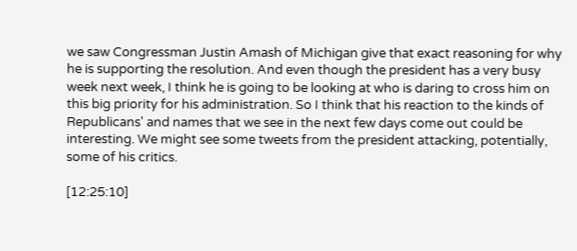we saw Congressman Justin Amash of Michigan give that exact reasoning for why he is supporting the resolution. And even though the president has a very busy week next week, I think he is going to be looking at who is daring to cross him on this big priority for his administration. So I think that his reaction to the kinds of Republicans' and names that we see in the next few days come out could be interesting. We might see some tweets from the president attacking, potentially, some of his critics.

[12:25:10]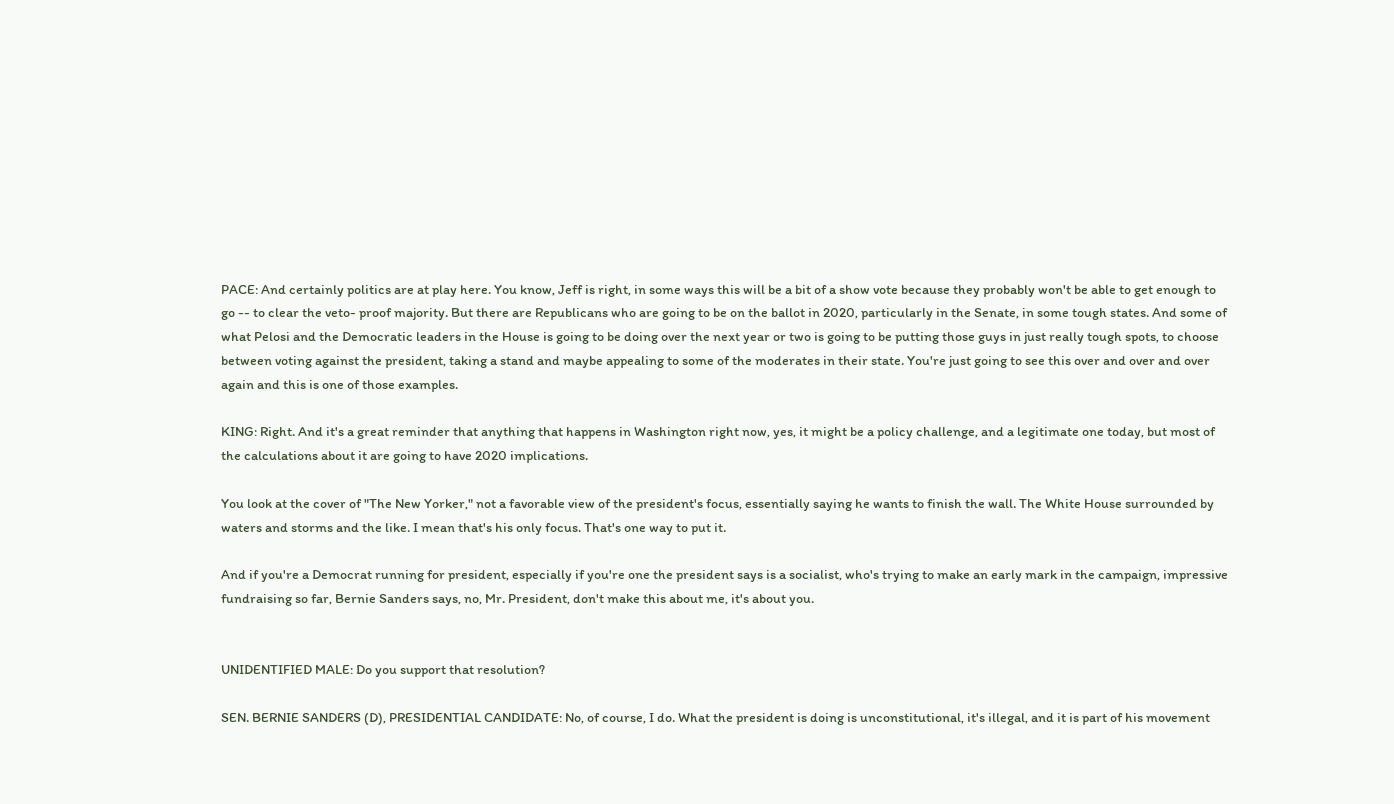PACE: And certainly politics are at play here. You know, Jeff is right, in some ways this will be a bit of a show vote because they probably won't be able to get enough to go -- to clear the veto- proof majority. But there are Republicans who are going to be on the ballot in 2020, particularly in the Senate, in some tough states. And some of what Pelosi and the Democratic leaders in the House is going to be doing over the next year or two is going to be putting those guys in just really tough spots, to choose between voting against the president, taking a stand and maybe appealing to some of the moderates in their state. You're just going to see this over and over and over again and this is one of those examples.

KING: Right. And it's a great reminder that anything that happens in Washington right now, yes, it might be a policy challenge, and a legitimate one today, but most of the calculations about it are going to have 2020 implications.

You look at the cover of "The New Yorker," not a favorable view of the president's focus, essentially saying he wants to finish the wall. The White House surrounded by waters and storms and the like. I mean that's his only focus. That's one way to put it.

And if you're a Democrat running for president, especially if you're one the president says is a socialist, who's trying to make an early mark in the campaign, impressive fundraising so far, Bernie Sanders says, no, Mr. President, don't make this about me, it's about you.


UNIDENTIFIED MALE: Do you support that resolution?

SEN. BERNIE SANDERS (D), PRESIDENTIAL CANDIDATE: No, of course, I do. What the president is doing is unconstitutional, it's illegal, and it is part of his movement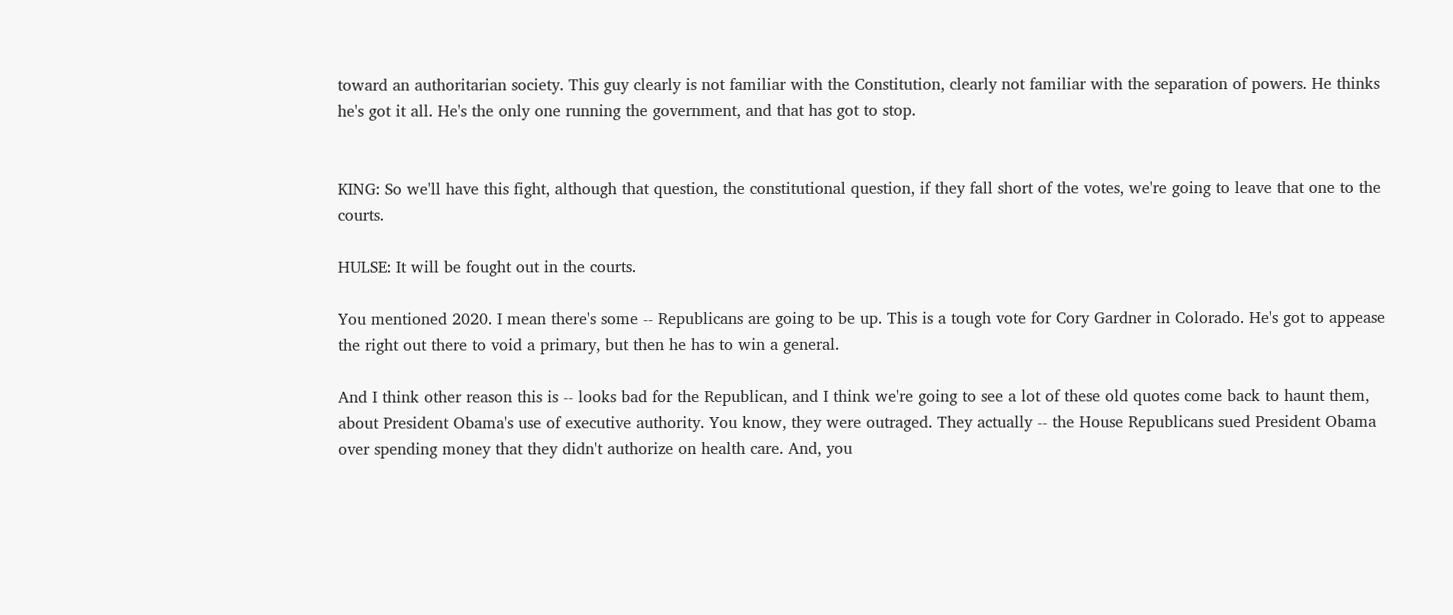toward an authoritarian society. This guy clearly is not familiar with the Constitution, clearly not familiar with the separation of powers. He thinks he's got it all. He's the only one running the government, and that has got to stop.


KING: So we'll have this fight, although that question, the constitutional question, if they fall short of the votes, we're going to leave that one to the courts.

HULSE: It will be fought out in the courts.

You mentioned 2020. I mean there's some -- Republicans are going to be up. This is a tough vote for Cory Gardner in Colorado. He's got to appease the right out there to void a primary, but then he has to win a general.

And I think other reason this is -- looks bad for the Republican, and I think we're going to see a lot of these old quotes come back to haunt them, about President Obama's use of executive authority. You know, they were outraged. They actually -- the House Republicans sued President Obama over spending money that they didn't authorize on health care. And, you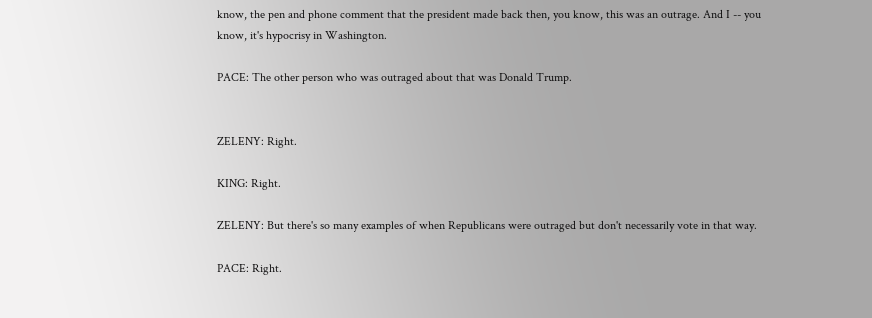know, the pen and phone comment that the president made back then, you know, this was an outrage. And I -- you know, it's hypocrisy in Washington.

PACE: The other person who was outraged about that was Donald Trump.


ZELENY: Right.

KING: Right.

ZELENY: But there's so many examples of when Republicans were outraged but don't necessarily vote in that way.

PACE: Right.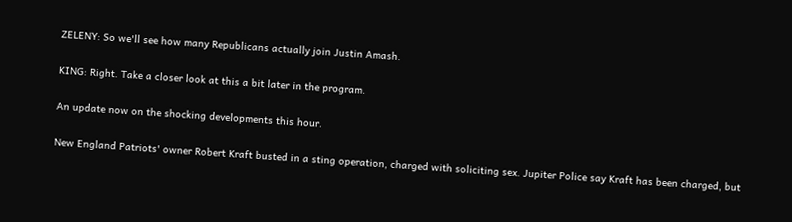ZELENY: So we'll see how many Republicans actually join Justin Amash.

KING: Right. Take a closer look at this a bit later in the program.

An update now on the shocking developments this hour.

New England Patriots' owner Robert Kraft busted in a sting operation, charged with soliciting sex. Jupiter Police say Kraft has been charged, but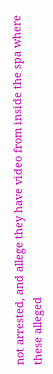not arrested, and allege they have video from inside the spa where these alleged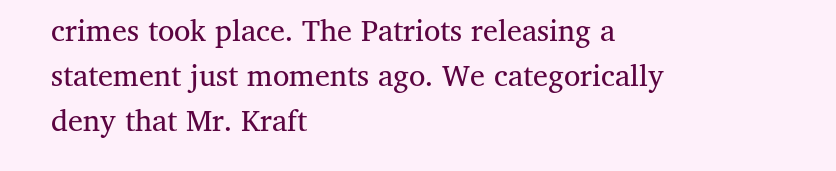crimes took place. The Patriots releasing a statement just moments ago. We categorically deny that Mr. Kraft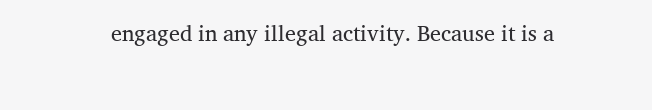engaged in any illegal activity. Because it is a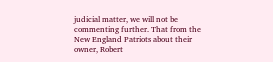judicial matter, we will not be commenting further. That from the New England Patriots about their owner, Robert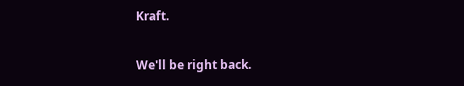Kraft.

We'll be right back.